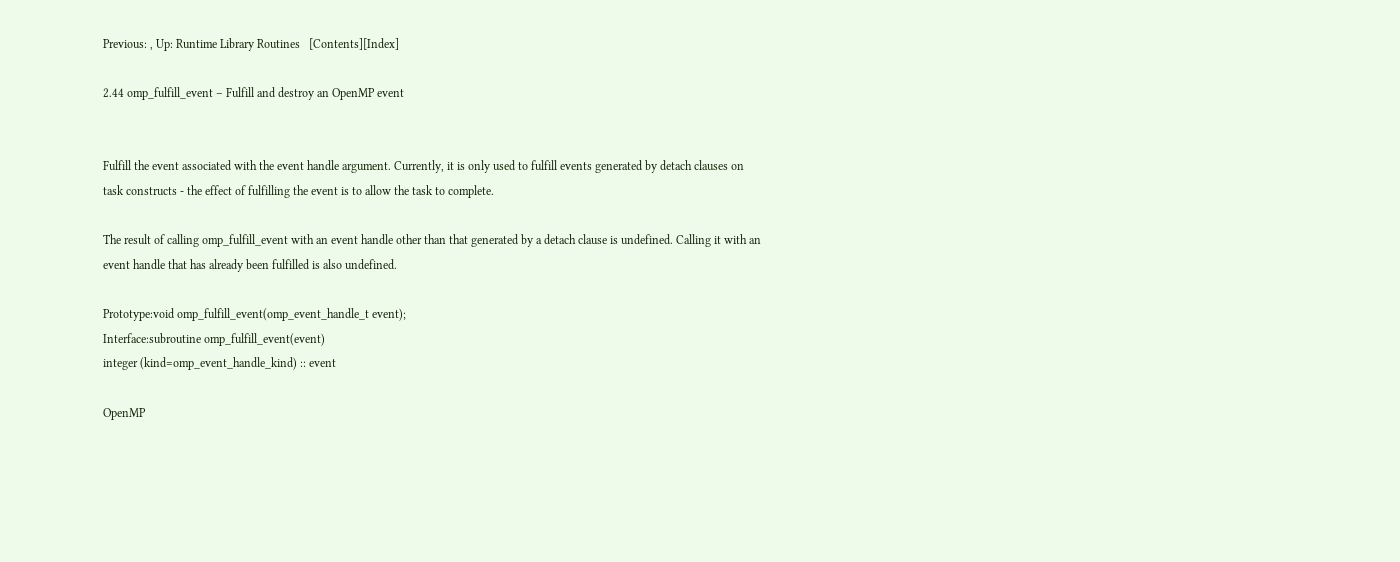Previous: , Up: Runtime Library Routines   [Contents][Index]

2.44 omp_fulfill_event – Fulfill and destroy an OpenMP event


Fulfill the event associated with the event handle argument. Currently, it is only used to fulfill events generated by detach clauses on task constructs - the effect of fulfilling the event is to allow the task to complete.

The result of calling omp_fulfill_event with an event handle other than that generated by a detach clause is undefined. Calling it with an event handle that has already been fulfilled is also undefined.

Prototype:void omp_fulfill_event(omp_event_handle_t event);
Interface:subroutine omp_fulfill_event(event)
integer (kind=omp_event_handle_kind) :: event

OpenMP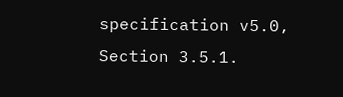specification v5.0, Section 3.5.1.